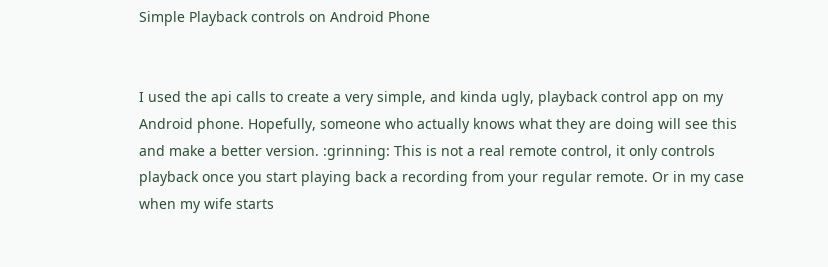Simple Playback controls on Android Phone


I used the api calls to create a very simple, and kinda ugly, playback control app on my Android phone. Hopefully, someone who actually knows what they are doing will see this and make a better version. :grinning: This is not a real remote control, it only controls playback once you start playing back a recording from your regular remote. Or in my case when my wife starts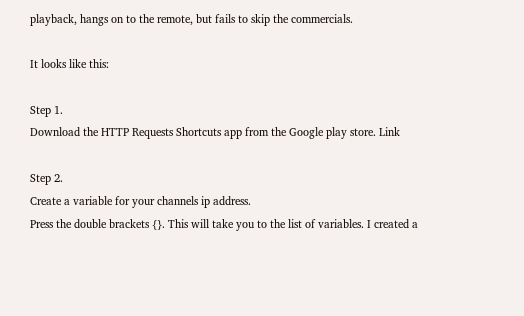playback, hangs on to the remote, but fails to skip the commercials.

It looks like this:

Step 1.
Download the HTTP Requests Shortcuts app from the Google play store. Link

Step 2.
Create a variable for your channels ip address.
Press the double brackets {}. This will take you to the list of variables. I created a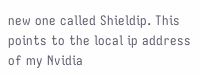new one called Shieldip. This points to the local ip address of my Nvidia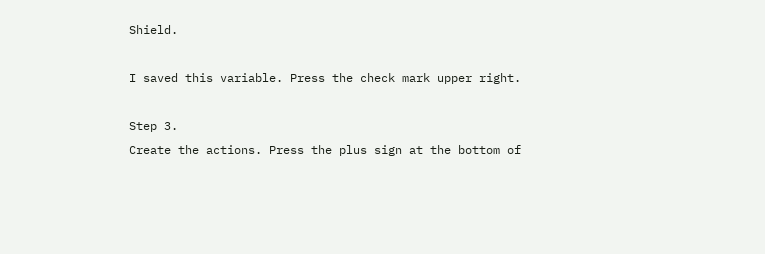Shield.

I saved this variable. Press the check mark upper right.

Step 3.
Create the actions. Press the plus sign at the bottom of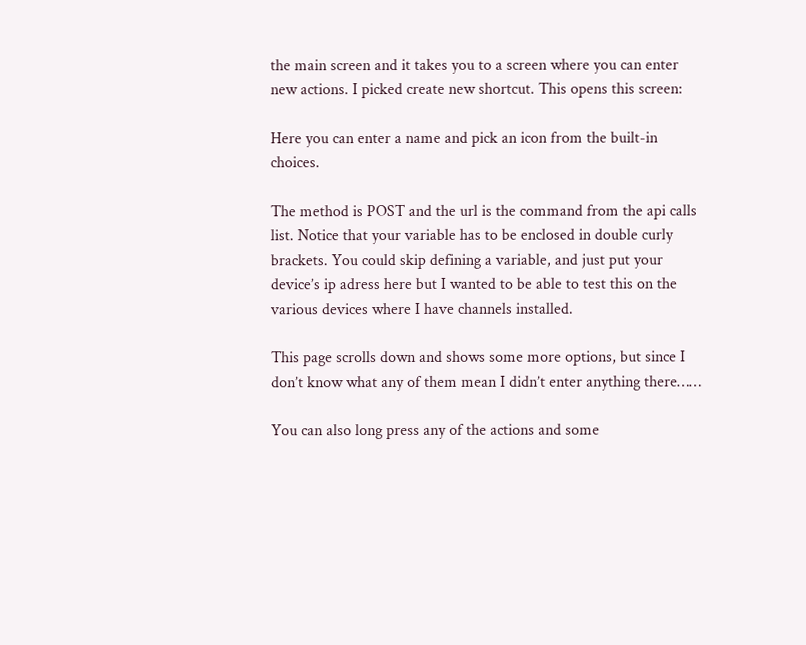the main screen and it takes you to a screen where you can enter new actions. I picked create new shortcut. This opens this screen:

Here you can enter a name and pick an icon from the built-in choices.

The method is POST and the url is the command from the api calls list. Notice that your variable has to be enclosed in double curly brackets. You could skip defining a variable, and just put your device’s ip adress here but I wanted to be able to test this on the various devices where I have channels installed.

This page scrolls down and shows some more options, but since I don’t know what any of them mean I didn’t enter anything there……

You can also long press any of the actions and some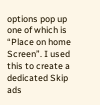options pop up one of which is “Place on home Screen”. I used this to create a dedicated Skip ads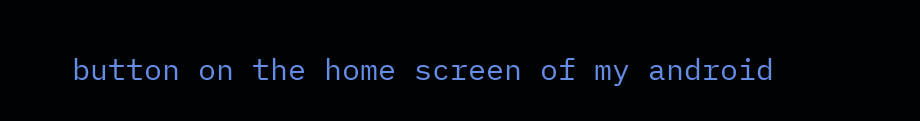button on the home screen of my android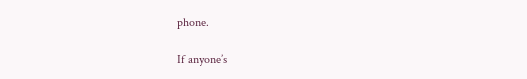phone.

If anyone’s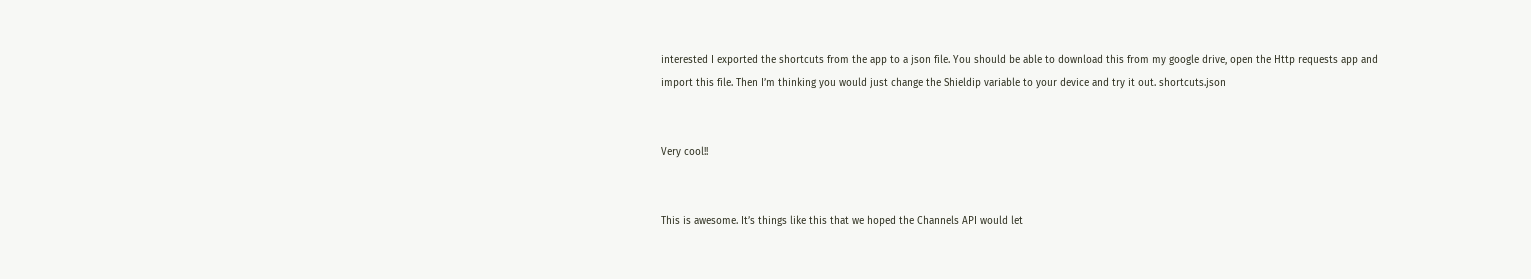interested I exported the shortcuts from the app to a json file. You should be able to download this from my google drive, open the Http requests app and import this file. Then I’m thinking you would just change the Shieldip variable to your device and try it out. shortcuts.json


Very cool!!


This is awesome. It’s things like this that we hoped the Channels API would let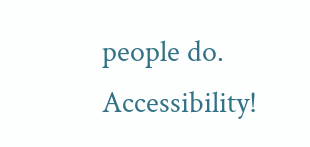people do. Accessibility!